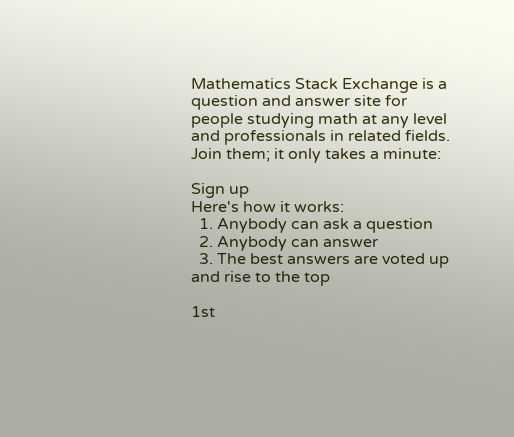Mathematics Stack Exchange is a question and answer site for people studying math at any level and professionals in related fields. Join them; it only takes a minute:

Sign up
Here's how it works:
  1. Anybody can ask a question
  2. Anybody can answer
  3. The best answers are voted up and rise to the top

1st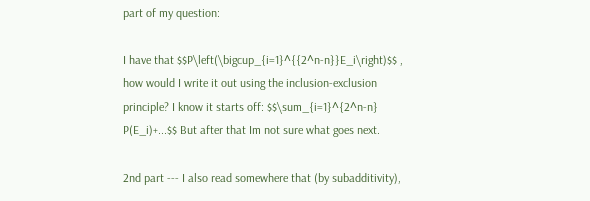part of my question:

I have that $$P\left(\bigcup_{i=1}^{{2^n-n}}E_i\right)$$ , how would I write it out using the inclusion-exclusion principle? I know it starts off: $$\sum_{i=1}^{2^n-n} P(E_i)+...$$ But after that Im not sure what goes next.

2nd part --- I also read somewhere that (by subadditivity),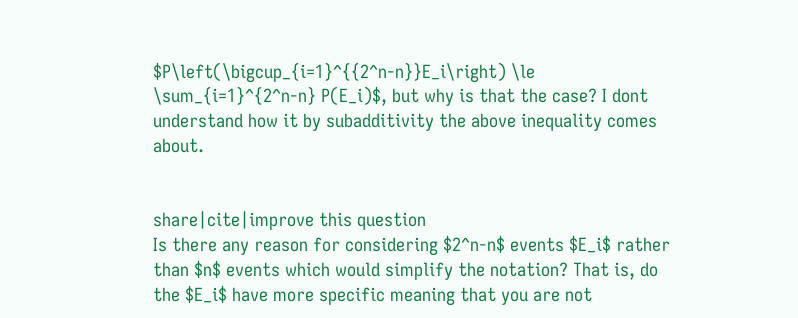$P\left(\bigcup_{i=1}^{{2^n-n}}E_i\right) \le \sum_{i=1}^{2^n-n} P(E_i)$, but why is that the case? I dont understand how it by subadditivity the above inequality comes about.


share|cite|improve this question
Is there any reason for considering $2^n-n$ events $E_i$ rather than $n$ events which would simplify the notation? That is, do the $E_i$ have more specific meaning that you are not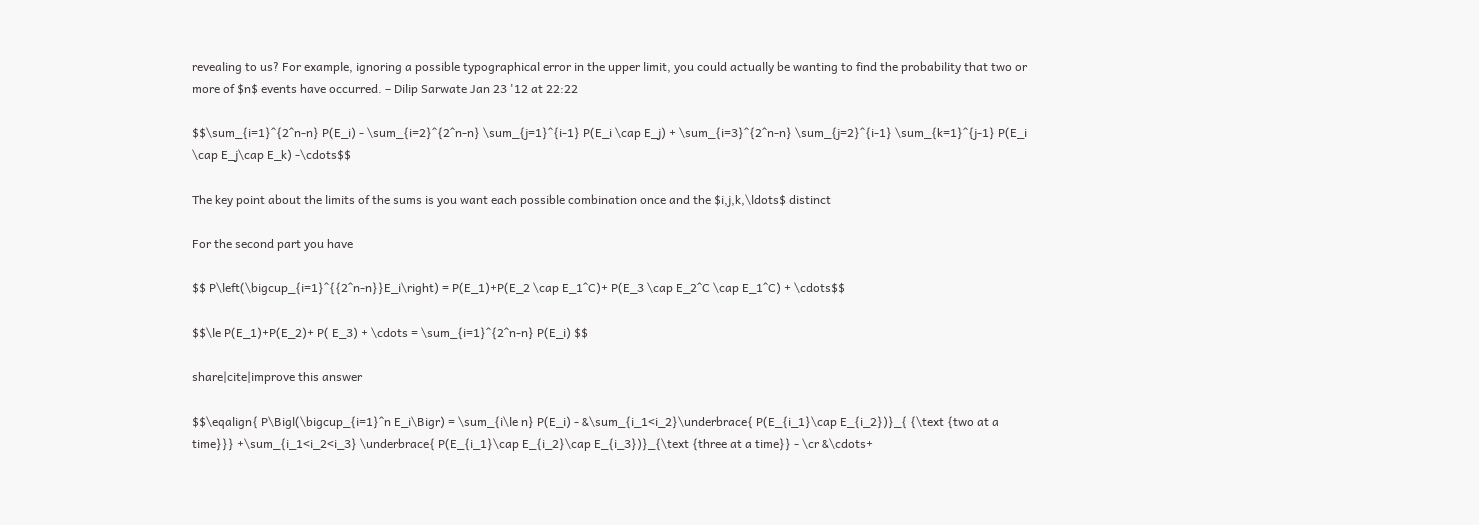revealing to us? For example, ignoring a possible typographical error in the upper limit, you could actually be wanting to find the probability that two or more of $n$ events have occurred. – Dilip Sarwate Jan 23 '12 at 22:22

$$\sum_{i=1}^{2^n-n} P(E_i) - \sum_{i=2}^{2^n-n} \sum_{j=1}^{i-1} P(E_i \cap E_j) + \sum_{i=3}^{2^n-n} \sum_{j=2}^{i-1} \sum_{k=1}^{j-1} P(E_i \cap E_j\cap E_k) -\cdots$$

The key point about the limits of the sums is you want each possible combination once and the $i,j,k,\ldots$ distinct

For the second part you have

$$ P\left(\bigcup_{i=1}^{{2^n-n}}E_i\right) = P(E_1)+P(E_2 \cap E_1^C)+ P(E_3 \cap E_2^C \cap E_1^C) + \cdots$$

$$\le P(E_1)+P(E_2)+ P( E_3) + \cdots = \sum_{i=1}^{2^n-n} P(E_i) $$

share|cite|improve this answer

$$\eqalign{ P\Bigl(\bigcup_{i=1}^n E_i\Bigr) = \sum_{i\le n} P(E_i) - &\sum_{i_1<i_2}\underbrace{ P(E_{i_1}\cap E_{i_2})}_{ {\text {two at a time}}} +\sum_{i_1<i_2<i_3} \underbrace{ P(E_{i_1}\cap E_{i_2}\cap E_{i_3})}_{\text {three at a time}} - \cr &\cdots+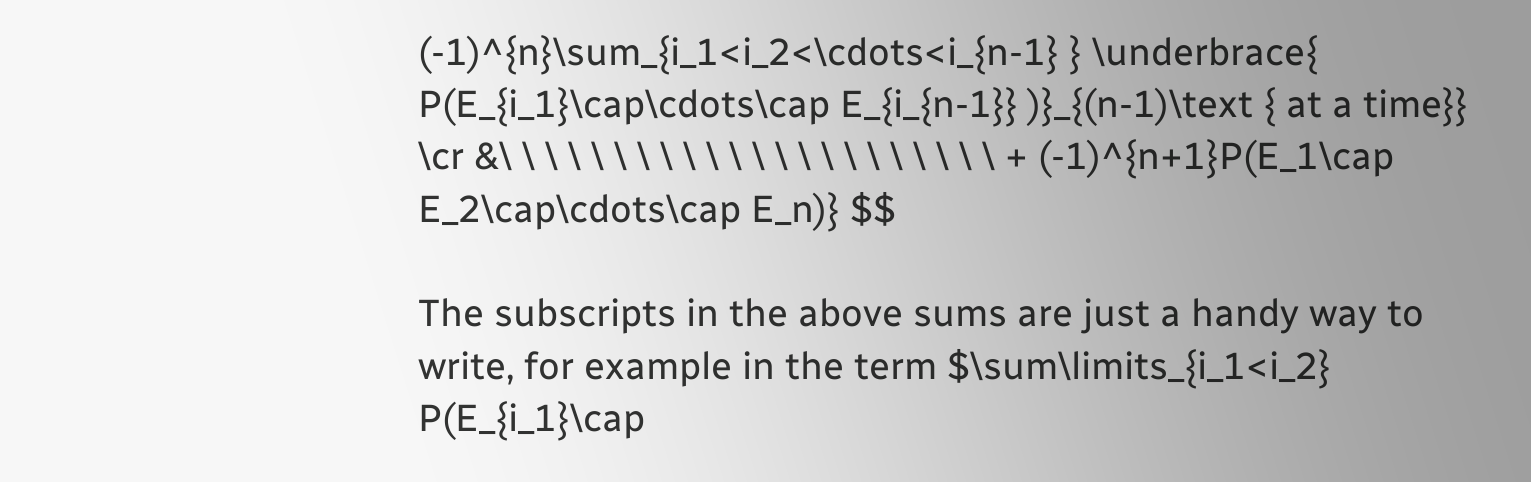(-1)^{n}\sum_{i_1<i_2<\cdots<i_{n-1} } \underbrace{ P(E_{i_1}\cap\cdots\cap E_{i_{n-1}} )}_{(n-1)\text { at a time}} \cr &\ \ \ \ \ \ \ \ \ \ \ \ \ \ \ \ \ \ \ \ \ \ + (-1)^{n+1}P(E_1\cap E_2\cap\cdots\cap E_n)} $$

The subscripts in the above sums are just a handy way to write, for example in the term $\sum\limits_{i_1<i_2} P(E_{i_1}\cap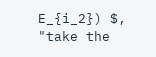E_{i_2}) $, "take the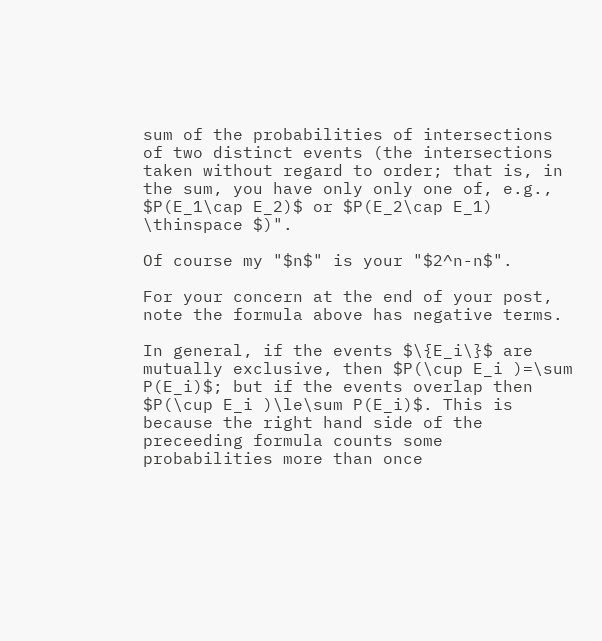sum of the probabilities of intersections of two distinct events (the intersections taken without regard to order; that is, in the sum, you have only only one of, e.g., $P(E_1\cap E_2)$ or $P(E_2\cap E_1) \thinspace $)".

Of course my "$n$" is your "$2^n-n$".

For your concern at the end of your post, note the formula above has negative terms.

In general, if the events $\{E_i\}$ are mutually exclusive, then $P(\cup E_i )=\sum P(E_i)$; but if the events overlap then $P(\cup E_i )\le\sum P(E_i)$. This is because the right hand side of the preceeding formula counts some probabilities more than once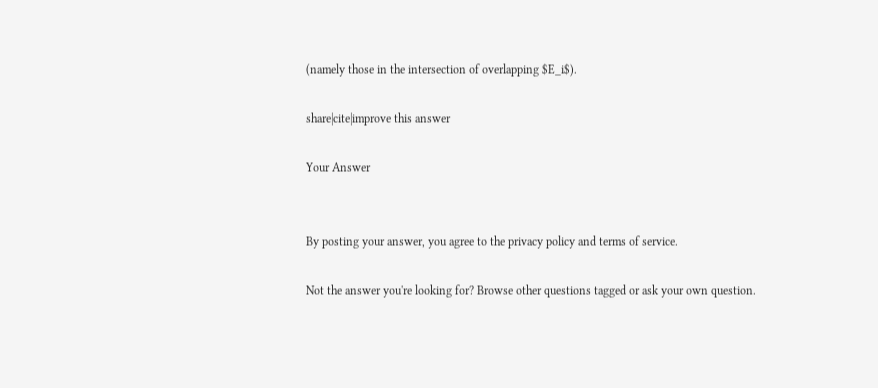(namely those in the intersection of overlapping $E_i$).

share|cite|improve this answer

Your Answer


By posting your answer, you agree to the privacy policy and terms of service.

Not the answer you're looking for? Browse other questions tagged or ask your own question.